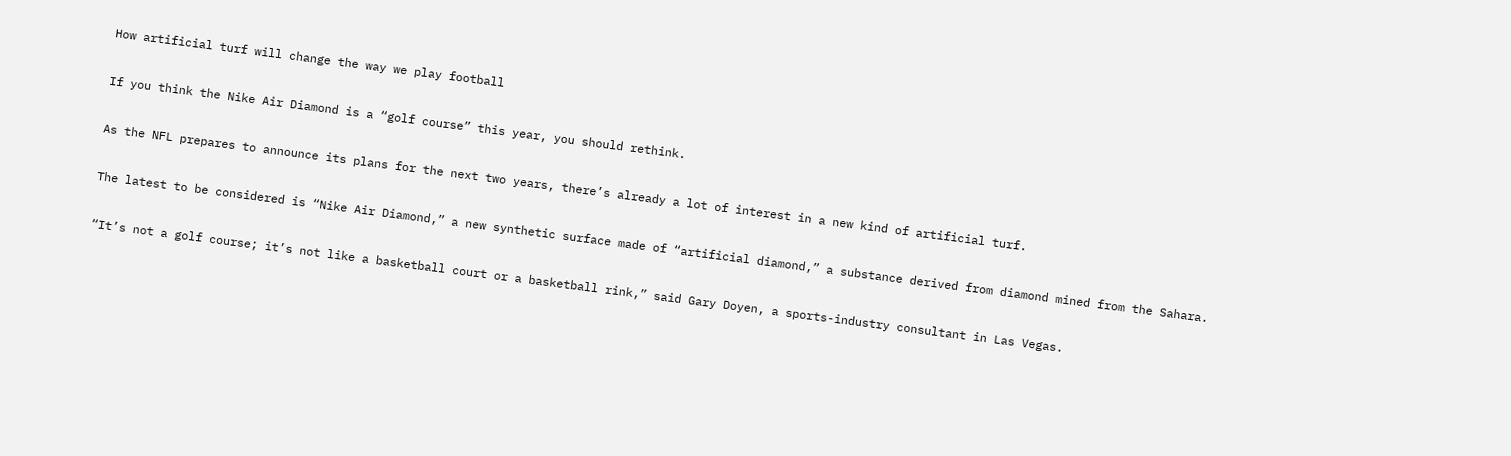How artificial turf will change the way we play football

If you think the Nike Air Diamond is a “golf course” this year, you should rethink.

As the NFL prepares to announce its plans for the next two years, there’s already a lot of interest in a new kind of artificial turf.

The latest to be considered is “Nike Air Diamond,” a new synthetic surface made of “artificial diamond,” a substance derived from diamond mined from the Sahara.

“It’s not a golf course; it’s not like a basketball court or a basketball rink,” said Gary Doyen, a sports-industry consultant in Las Vegas.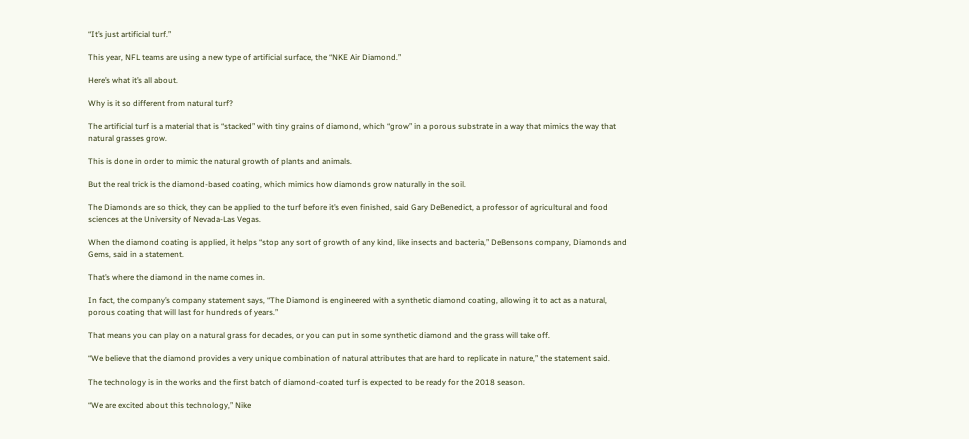“It’s just artificial turf.”

This year, NFL teams are using a new type of artificial surface, the “NKE Air Diamond.”

Here’s what it’s all about.

Why is it so different from natural turf?

The artificial turf is a material that is “stacked” with tiny grains of diamond, which “grow” in a porous substrate in a way that mimics the way that natural grasses grow.

This is done in order to mimic the natural growth of plants and animals.

But the real trick is the diamond-based coating, which mimics how diamonds grow naturally in the soil.

The Diamonds are so thick, they can be applied to the turf before it’s even finished, said Gary DeBenedict, a professor of agricultural and food sciences at the University of Nevada-Las Vegas.

When the diamond coating is applied, it helps “stop any sort of growth of any kind, like insects and bacteria,” DeBensons company, Diamonds and Gems, said in a statement.

That’s where the diamond in the name comes in.

In fact, the company’s company statement says, “The Diamond is engineered with a synthetic diamond coating, allowing it to act as a natural, porous coating that will last for hundreds of years.”

That means you can play on a natural grass for decades, or you can put in some synthetic diamond and the grass will take off.

“We believe that the diamond provides a very unique combination of natural attributes that are hard to replicate in nature,” the statement said.

The technology is in the works and the first batch of diamond-coated turf is expected to be ready for the 2018 season.

“We are excited about this technology,” Nike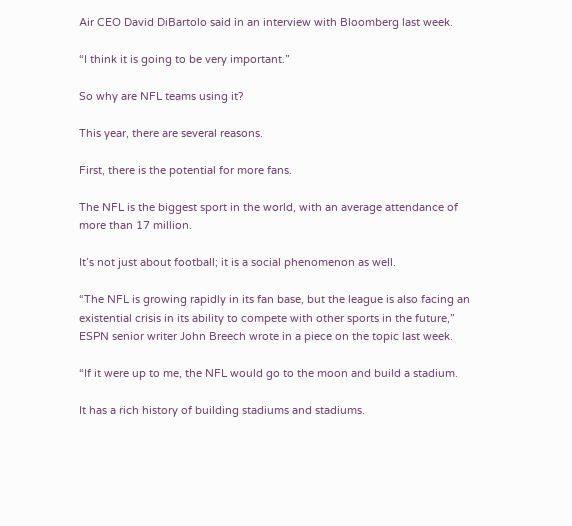Air CEO David DiBartolo said in an interview with Bloomberg last week.

“I think it is going to be very important.”

So why are NFL teams using it?

This year, there are several reasons.

First, there is the potential for more fans.

The NFL is the biggest sport in the world, with an average attendance of more than 17 million.

It’s not just about football; it is a social phenomenon as well.

“The NFL is growing rapidly in its fan base, but the league is also facing an existential crisis in its ability to compete with other sports in the future,” ESPN senior writer John Breech wrote in a piece on the topic last week.

“If it were up to me, the NFL would go to the moon and build a stadium.

It has a rich history of building stadiums and stadiums.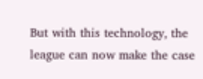But with this technology, the league can now make the case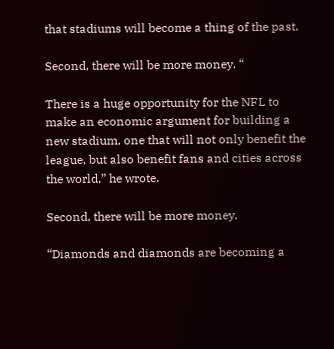that stadiums will become a thing of the past.

Second, there will be more money. “

There is a huge opportunity for the NFL to make an economic argument for building a new stadium, one that will not only benefit the league, but also benefit fans and cities across the world,” he wrote.

Second, there will be more money.

“Diamonds and diamonds are becoming a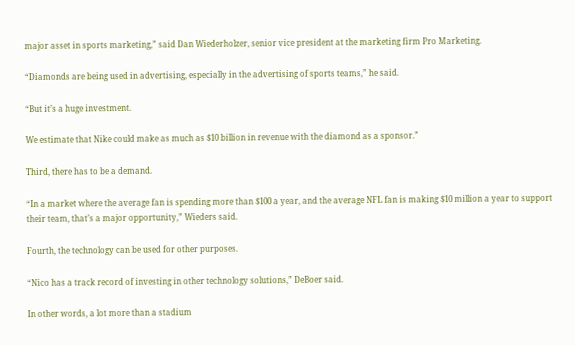major asset in sports marketing,” said Dan Wiederholzer, senior vice president at the marketing firm Pro Marketing.

“Diamonds are being used in advertising, especially in the advertising of sports teams,” he said.

“But it’s a huge investment.

We estimate that Nike could make as much as $10 billion in revenue with the diamond as a sponsor.”

Third, there has to be a demand.

“In a market where the average fan is spending more than $100 a year, and the average NFL fan is making $10 million a year to support their team, that’s a major opportunity,” Wieders said.

Fourth, the technology can be used for other purposes.

“Nico has a track record of investing in other technology solutions,” DeBoer said.

In other words, a lot more than a stadium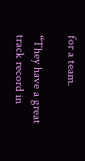for a team.

“They have a great track record in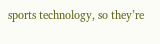sports technology, so they’re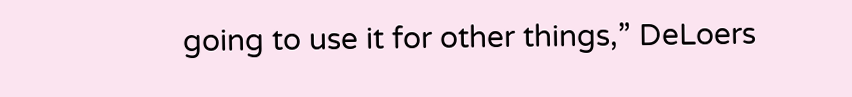going to use it for other things,” DeLoers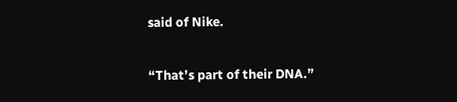said of Nike.

“That’s part of their DNA.”